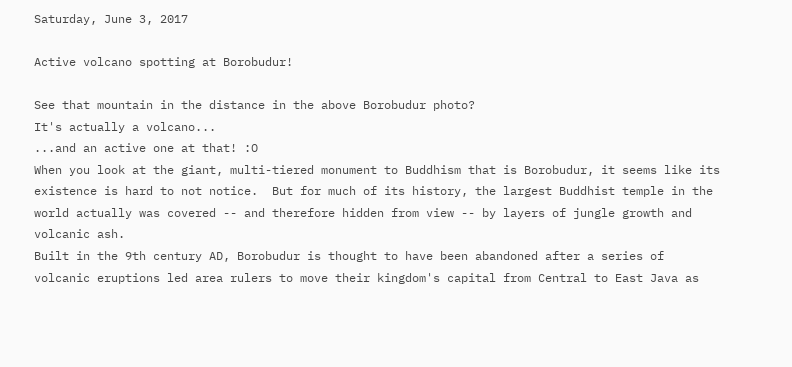Saturday, June 3, 2017

Active volcano spotting at Borobudur!

See that mountain in the distance in the above Borobudur photo?
It's actually a volcano...
...and an active one at that! :O
When you look at the giant, multi-tiered monument to Buddhism that is Borobudur, it seems like its existence is hard to not notice.  But for much of its history, the largest Buddhist temple in the world actually was covered -- and therefore hidden from view -- by layers of jungle growth and volcanic ash.
Built in the 9th century AD, Borobudur is thought to have been abandoned after a series of volcanic eruptions led area rulers to move their kingdom's capital from Central to East Java as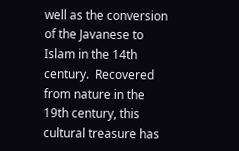well as the conversion of the Javanese to Islam in the 14th century.  Recovered from nature in the 19th century, this cultural treasure has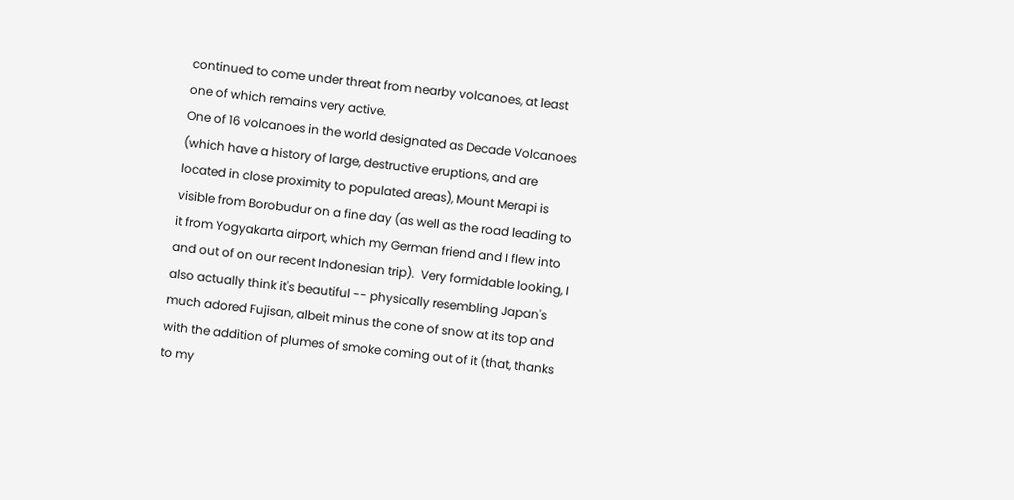continued to come under threat from nearby volcanoes, at least one of which remains very active.
One of 16 volcanoes in the world designated as Decade Volcanoes (which have a history of large, destructive eruptions, and are located in close proximity to populated areas), Mount Merapi is visible from Borobudur on a fine day (as well as the road leading to it from Yogyakarta airport, which my German friend and I flew into and out of on our recent Indonesian trip).  Very formidable looking, I also actually think it's beautiful -- physically resembling Japan's much adored Fujisan, albeit minus the cone of snow at its top and with the addition of plumes of smoke coming out of it (that, thanks to my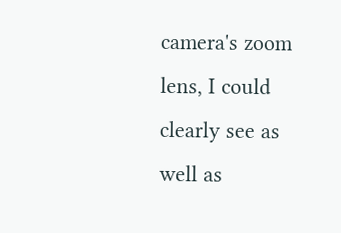camera's zoom lens, I could clearly see as well as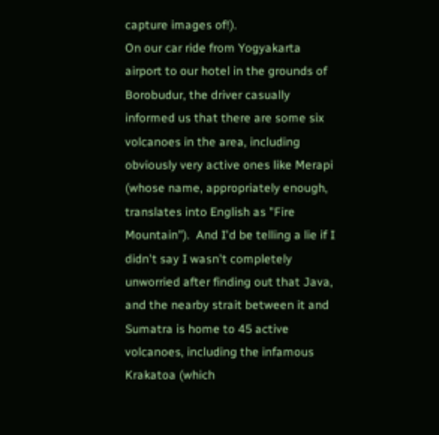capture images of!).
On our car ride from Yogyakarta airport to our hotel in the grounds of Borobudur, the driver casually informed us that there are some six volcanoes in the area, including obviously very active ones like Merapi (whose name, appropriately enough, translates into English as "Fire Mountain").  And I'd be telling a lie if I didn't say I wasn't completely unworried after finding out that Java, and the nearby strait between it and Sumatra is home to 45 active volcanoes, including the infamous Krakatoa (which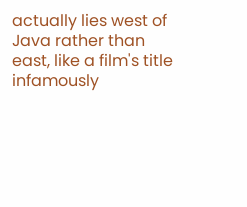actually lies west of Java rather than east, like a film's title infamously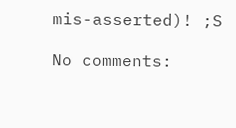mis-asserted)! ;S

No comments: